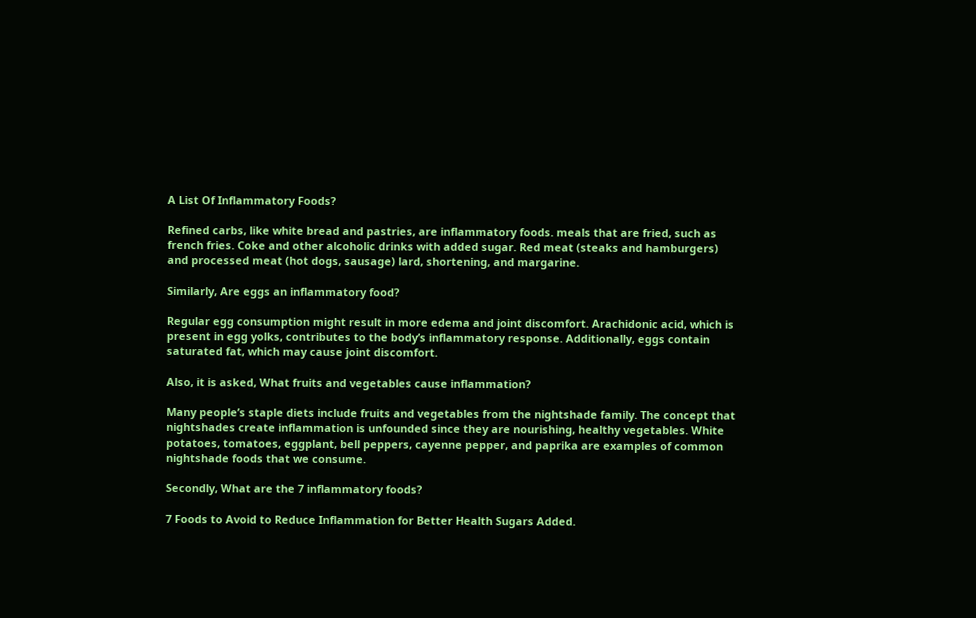A List Of Inflammatory Foods?

Refined carbs, like white bread and pastries, are inflammatory foods. meals that are fried, such as french fries. Coke and other alcoholic drinks with added sugar. Red meat (steaks and hamburgers) and processed meat (hot dogs, sausage) lard, shortening, and margarine.

Similarly, Are eggs an inflammatory food?

Regular egg consumption might result in more edema and joint discomfort. Arachidonic acid, which is present in egg yolks, contributes to the body’s inflammatory response. Additionally, eggs contain saturated fat, which may cause joint discomfort.

Also, it is asked, What fruits and vegetables cause inflammation?

Many people’s staple diets include fruits and vegetables from the nightshade family. The concept that nightshades create inflammation is unfounded since they are nourishing, healthy vegetables. White potatoes, tomatoes, eggplant, bell peppers, cayenne pepper, and paprika are examples of common nightshade foods that we consume.

Secondly, What are the 7 inflammatory foods?

7 Foods to Avoid to Reduce Inflammation for Better Health Sugars Added.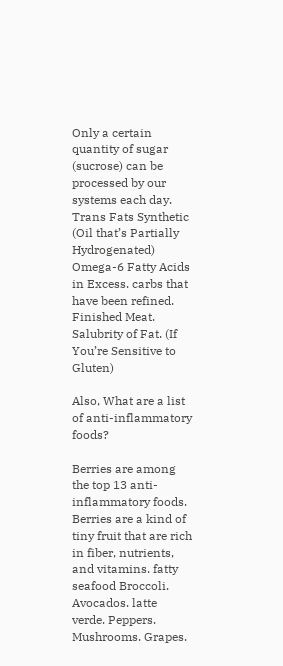Only a certain quantity of sugar (sucrose) can be processed by our systems each day. Trans Fats Synthetic (Oil that’s Partially Hydrogenated) Omega-6 Fatty Acids in Excess. carbs that have been refined. Finished Meat. Salubrity of Fat. (If You’re Sensitive to Gluten)

Also, What are a list of anti-inflammatory foods?

Berries are among the top 13 anti-inflammatory foods. Berries are a kind of tiny fruit that are rich in fiber, nutrients, and vitamins. fatty seafood Broccoli. Avocados. latte verde. Peppers. Mushrooms. Grapes.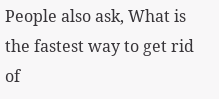People also ask, What is the fastest way to get rid of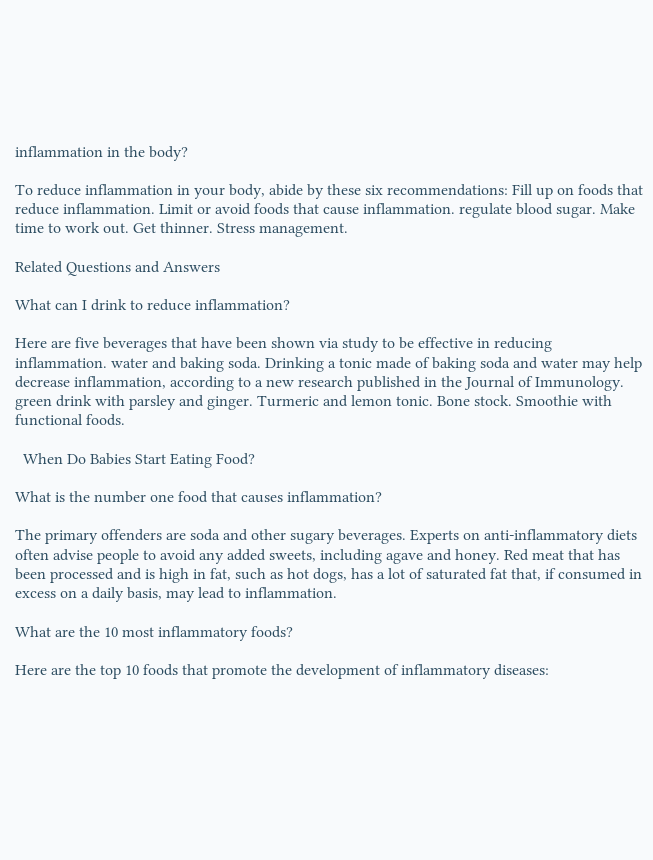inflammation in the body?

To reduce inflammation in your body, abide by these six recommendations: Fill up on foods that reduce inflammation. Limit or avoid foods that cause inflammation. regulate blood sugar. Make time to work out. Get thinner. Stress management.

Related Questions and Answers

What can I drink to reduce inflammation?

Here are five beverages that have been shown via study to be effective in reducing inflammation. water and baking soda. Drinking a tonic made of baking soda and water may help decrease inflammation, according to a new research published in the Journal of Immunology. green drink with parsley and ginger. Turmeric and lemon tonic. Bone stock. Smoothie with functional foods.

  When Do Babies Start Eating Food?

What is the number one food that causes inflammation?

The primary offenders are soda and other sugary beverages. Experts on anti-inflammatory diets often advise people to avoid any added sweets, including agave and honey. Red meat that has been processed and is high in fat, such as hot dogs, has a lot of saturated fat that, if consumed in excess on a daily basis, may lead to inflammation.

What are the 10 most inflammatory foods?

Here are the top 10 foods that promote the development of inflammatory diseases: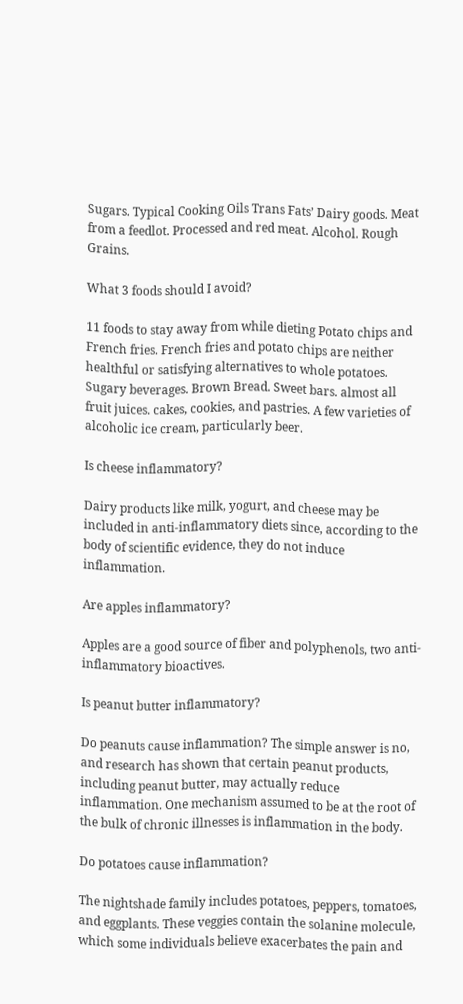Sugars. Typical Cooking Oils Trans Fats’ Dairy goods. Meat from a feedlot. Processed and red meat. Alcohol. Rough Grains.

What 3 foods should I avoid?

11 foods to stay away from while dieting Potato chips and French fries. French fries and potato chips are neither healthful or satisfying alternatives to whole potatoes. Sugary beverages. Brown Bread. Sweet bars. almost all fruit juices. cakes, cookies, and pastries. A few varieties of alcoholic ice cream, particularly beer.

Is cheese inflammatory?

Dairy products like milk, yogurt, and cheese may be included in anti-inflammatory diets since, according to the body of scientific evidence, they do not induce inflammation.

Are apples inflammatory?

Apples are a good source of fiber and polyphenols, two anti-inflammatory bioactives.

Is peanut butter inflammatory?

Do peanuts cause inflammation? The simple answer is no, and research has shown that certain peanut products, including peanut butter, may actually reduce inflammation. One mechanism assumed to be at the root of the bulk of chronic illnesses is inflammation in the body.

Do potatoes cause inflammation?

The nightshade family includes potatoes, peppers, tomatoes, and eggplants. These veggies contain the solanine molecule, which some individuals believe exacerbates the pain and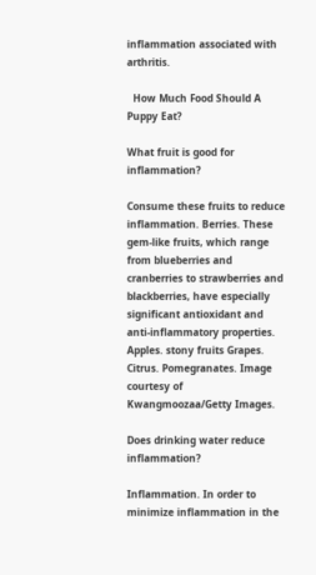inflammation associated with arthritis.

  How Much Food Should A Puppy Eat?

What fruit is good for inflammation?

Consume these fruits to reduce inflammation. Berries. These gem-like fruits, which range from blueberries and cranberries to strawberries and blackberries, have especially significant antioxidant and anti-inflammatory properties. Apples. stony fruits Grapes. Citrus. Pomegranates. Image courtesy of Kwangmoozaa/Getty Images.

Does drinking water reduce inflammation?

Inflammation. In order to minimize inflammation in the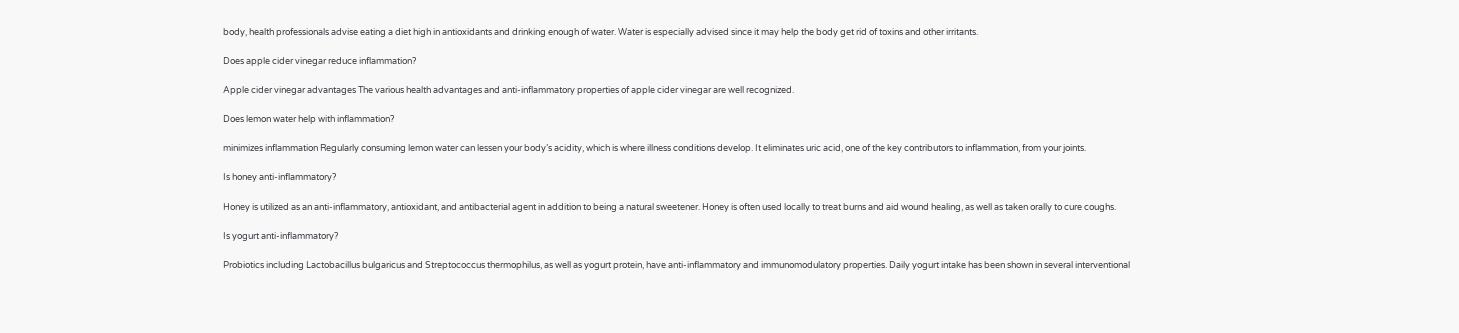body, health professionals advise eating a diet high in antioxidants and drinking enough of water. Water is especially advised since it may help the body get rid of toxins and other irritants.

Does apple cider vinegar reduce inflammation?

Apple cider vinegar advantages The various health advantages and anti-inflammatory properties of apple cider vinegar are well recognized.

Does lemon water help with inflammation?

minimizes inflammation Regularly consuming lemon water can lessen your body’s acidity, which is where illness conditions develop. It eliminates uric acid, one of the key contributors to inflammation, from your joints.

Is honey anti-inflammatory?

Honey is utilized as an anti-inflammatory, antioxidant, and antibacterial agent in addition to being a natural sweetener. Honey is often used locally to treat burns and aid wound healing, as well as taken orally to cure coughs.

Is yogurt anti-inflammatory?

Probiotics including Lactobacillus bulgaricus and Streptococcus thermophilus, as well as yogurt protein, have anti-inflammatory and immunomodulatory properties. Daily yogurt intake has been shown in several interventional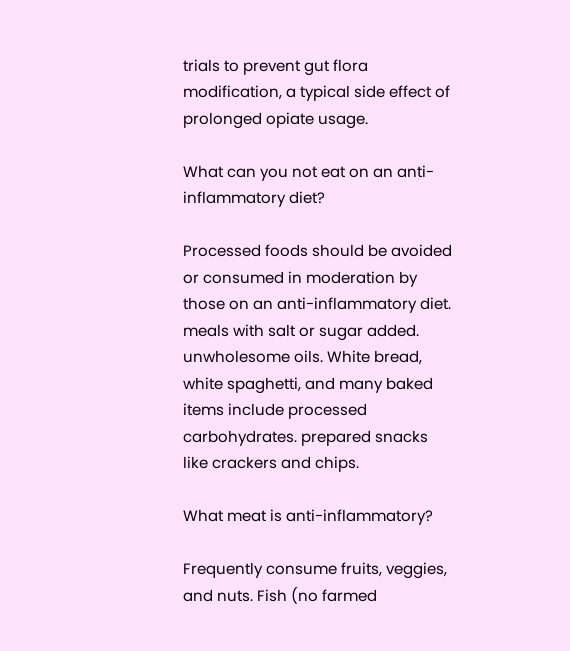trials to prevent gut flora modification, a typical side effect of prolonged opiate usage.

What can you not eat on an anti-inflammatory diet?

Processed foods should be avoided or consumed in moderation by those on an anti-inflammatory diet. meals with salt or sugar added. unwholesome oils. White bread, white spaghetti, and many baked items include processed carbohydrates. prepared snacks like crackers and chips.

What meat is anti-inflammatory?

Frequently consume fruits, veggies, and nuts. Fish (no farmed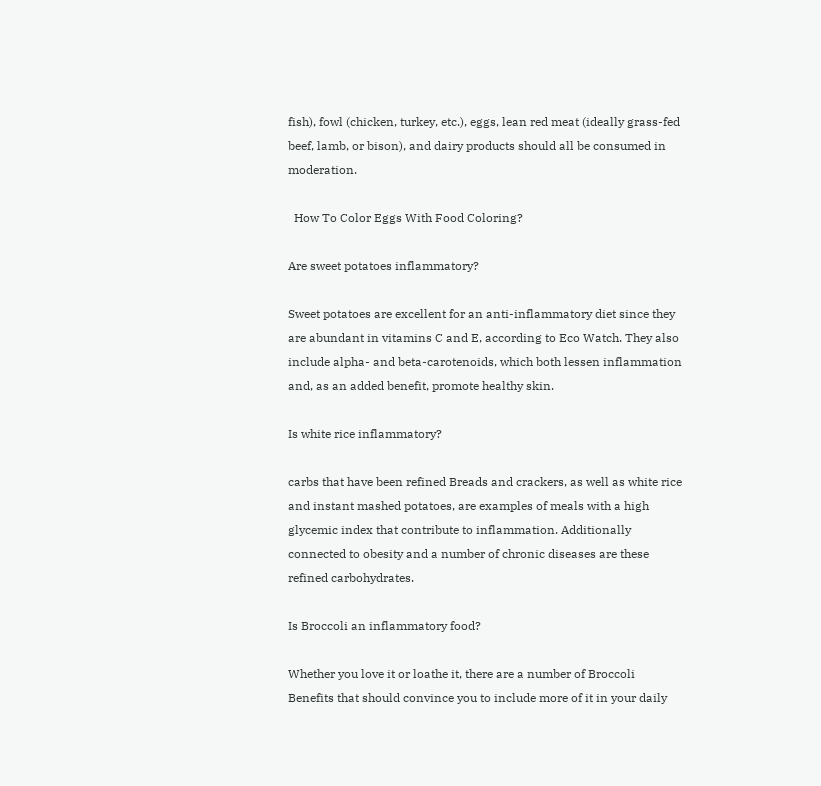fish), fowl (chicken, turkey, etc.), eggs, lean red meat (ideally grass-fed beef, lamb, or bison), and dairy products should all be consumed in moderation.

  How To Color Eggs With Food Coloring?

Are sweet potatoes inflammatory?

Sweet potatoes are excellent for an anti-inflammatory diet since they are abundant in vitamins C and E, according to Eco Watch. They also include alpha- and beta-carotenoids, which both lessen inflammation and, as an added benefit, promote healthy skin.

Is white rice inflammatory?

carbs that have been refined Breads and crackers, as well as white rice and instant mashed potatoes, are examples of meals with a high glycemic index that contribute to inflammation. Additionally connected to obesity and a number of chronic diseases are these refined carbohydrates.

Is Broccoli an inflammatory food?

Whether you love it or loathe it, there are a number of Broccoli Benefits that should convince you to include more of it in your daily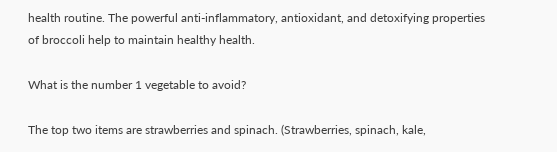health routine. The powerful anti-inflammatory, antioxidant, and detoxifying properties of broccoli help to maintain healthy health.

What is the number 1 vegetable to avoid?

The top two items are strawberries and spinach. (Strawberries, spinach, kale,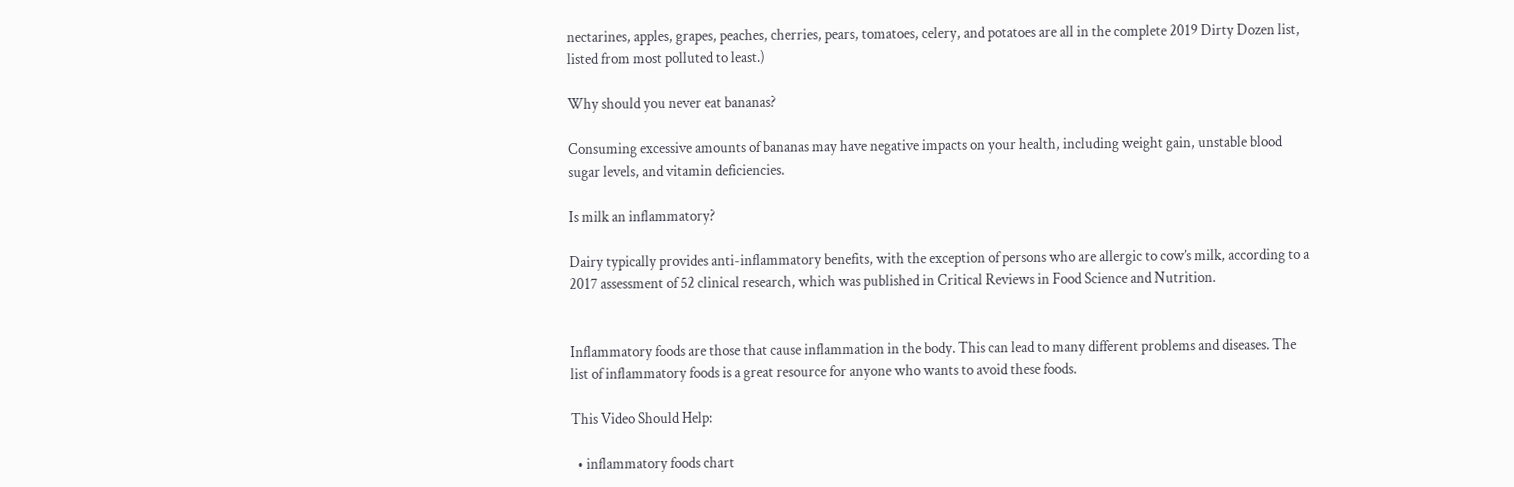nectarines, apples, grapes, peaches, cherries, pears, tomatoes, celery, and potatoes are all in the complete 2019 Dirty Dozen list, listed from most polluted to least.)

Why should you never eat bananas?

Consuming excessive amounts of bananas may have negative impacts on your health, including weight gain, unstable blood sugar levels, and vitamin deficiencies.

Is milk an inflammatory?

Dairy typically provides anti-inflammatory benefits, with the exception of persons who are allergic to cow’s milk, according to a 2017 assessment of 52 clinical research, which was published in Critical Reviews in Food Science and Nutrition.


Inflammatory foods are those that cause inflammation in the body. This can lead to many different problems and diseases. The list of inflammatory foods is a great resource for anyone who wants to avoid these foods.

This Video Should Help:

  • inflammatory foods chart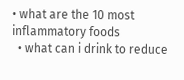• what are the 10 most inflammatory foods
  • what can i drink to reduce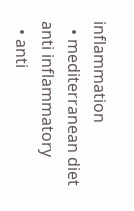inflammation
  • mediterranean diet anti inflammatory
  • anti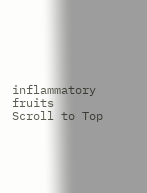inflammatory fruits
Scroll to Top